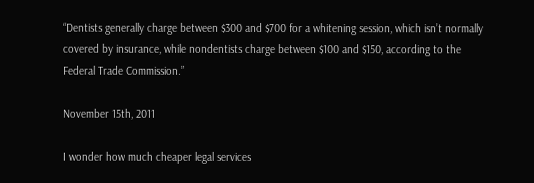“Dentists generally charge between $300 and $700 for a whitening session, which isn’t normally covered by insurance, while nondentists charge between $100 and $150, according to the Federal Trade Commission.”

November 15th, 2011

I wonder how much cheaper legal services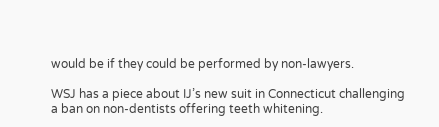would be if they could be performed by non-lawyers.

WSJ has a piece about IJ’s new suit in Connecticut challenging a ban on non-dentists offering teeth whitening.